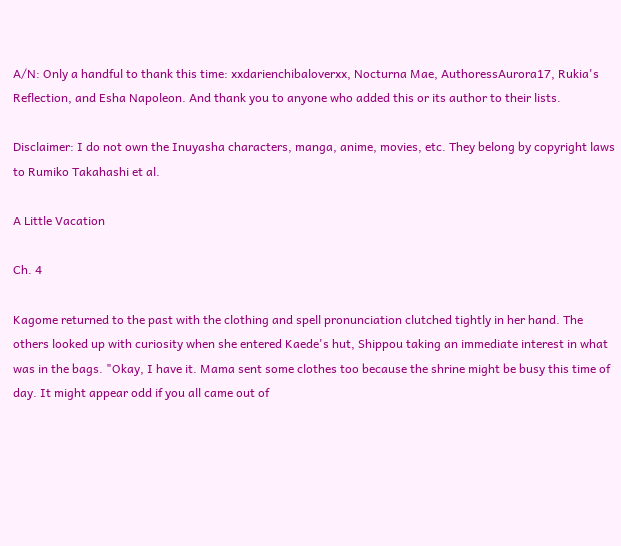A/N: Only a handful to thank this time: xxdarienchibaloverxx, Nocturna Mae, AuthoressAurora17, Rukia's Reflection, and Esha Napoleon. And thank you to anyone who added this or its author to their lists.

Disclaimer: I do not own the Inuyasha characters, manga, anime, movies, etc. They belong by copyright laws to Rumiko Takahashi et al.

A Little Vacation

Ch. 4

Kagome returned to the past with the clothing and spell pronunciation clutched tightly in her hand. The others looked up with curiosity when she entered Kaede's hut, Shippou taking an immediate interest in what was in the bags. "Okay, I have it. Mama sent some clothes too because the shrine might be busy this time of day. It might appear odd if you all came out of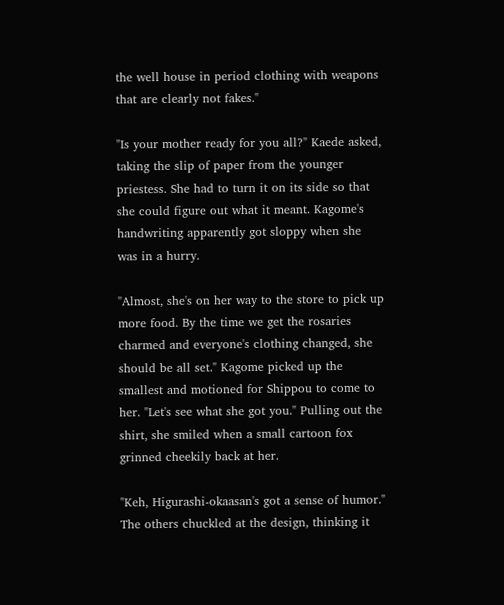the well house in period clothing with weapons that are clearly not fakes."

"Is your mother ready for you all?" Kaede asked, taking the slip of paper from the younger priestess. She had to turn it on its side so that she could figure out what it meant. Kagome's handwriting apparently got sloppy when she was in a hurry.

"Almost, she's on her way to the store to pick up more food. By the time we get the rosaries charmed and everyone's clothing changed, she should be all set." Kagome picked up the smallest and motioned for Shippou to come to her. "Let's see what she got you." Pulling out the shirt, she smiled when a small cartoon fox grinned cheekily back at her.

"Keh, Higurashi-okaasan's got a sense of humor." The others chuckled at the design, thinking it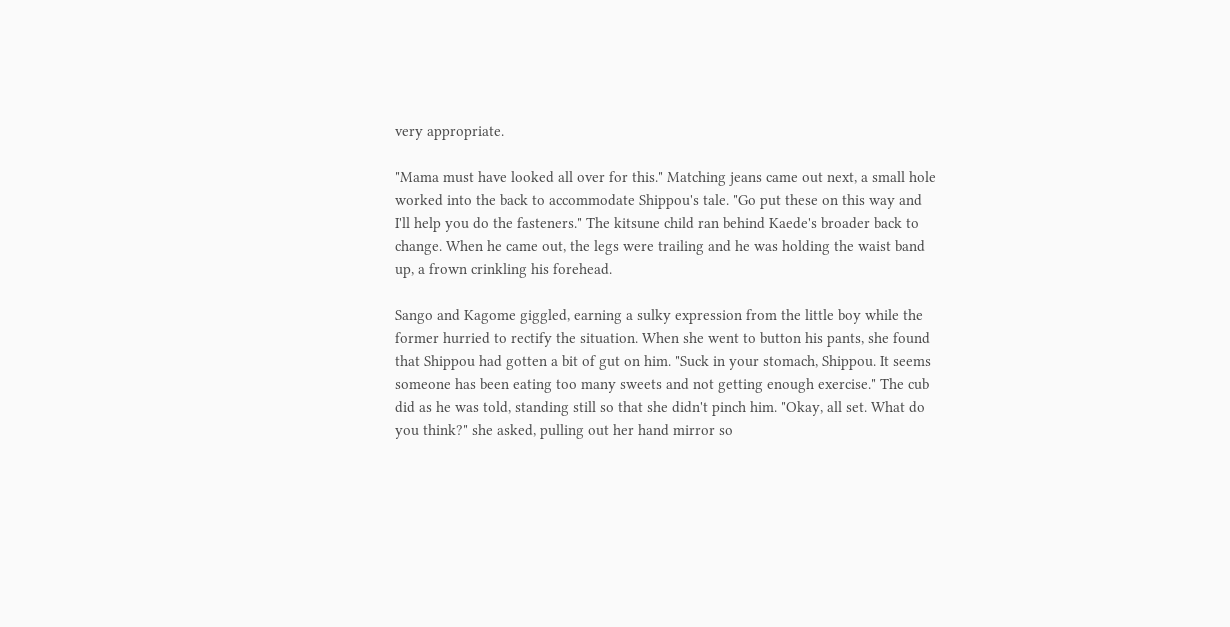very appropriate.

"Mama must have looked all over for this." Matching jeans came out next, a small hole worked into the back to accommodate Shippou's tale. "Go put these on this way and I'll help you do the fasteners." The kitsune child ran behind Kaede's broader back to change. When he came out, the legs were trailing and he was holding the waist band up, a frown crinkling his forehead.

Sango and Kagome giggled, earning a sulky expression from the little boy while the former hurried to rectify the situation. When she went to button his pants, she found that Shippou had gotten a bit of gut on him. "Suck in your stomach, Shippou. It seems someone has been eating too many sweets and not getting enough exercise." The cub did as he was told, standing still so that she didn't pinch him. "Okay, all set. What do you think?" she asked, pulling out her hand mirror so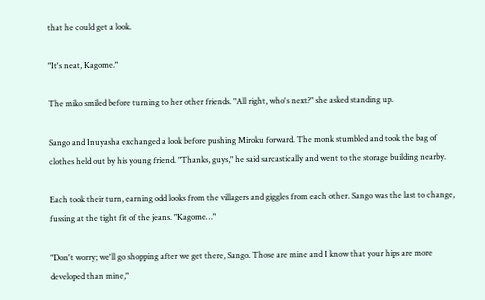that he could get a look.

"It's neat, Kagome."

The miko smiled before turning to her other friends. "All right, who's next?" she asked standing up.

Sango and Inuyasha exchanged a look before pushing Miroku forward. The monk stumbled and took the bag of clothes held out by his young friend. "Thanks, guys," he said sarcastically and went to the storage building nearby.

Each took their turn, earning odd looks from the villagers and giggles from each other. Sango was the last to change, fussing at the tight fit of the jeans. "Kagome…"

"Don't worry; we'll go shopping after we get there, Sango. Those are mine and I know that your hips are more developed than mine,"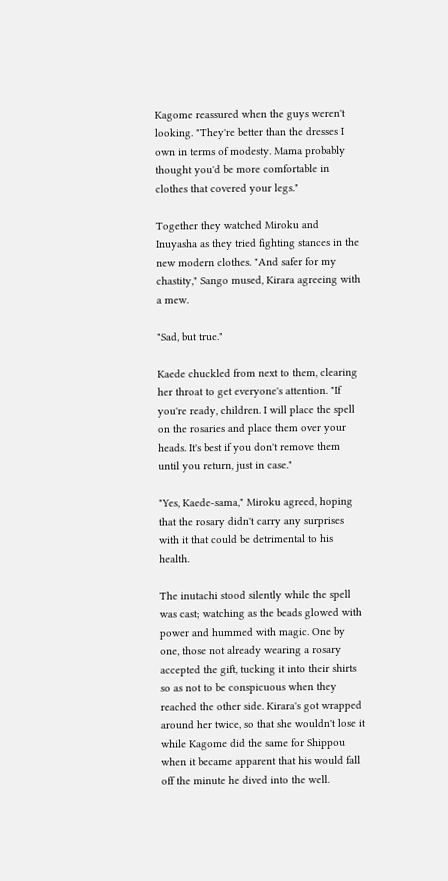Kagome reassured when the guys weren't looking. "They're better than the dresses I own in terms of modesty. Mama probably thought you'd be more comfortable in clothes that covered your legs."

Together they watched Miroku and Inuyasha as they tried fighting stances in the new modern clothes. "And safer for my chastity," Sango mused, Kirara agreeing with a mew.

"Sad, but true."

Kaede chuckled from next to them, clearing her throat to get everyone's attention. "If you're ready, children. I will place the spell on the rosaries and place them over your heads. It's best if you don't remove them until you return, just in case."

"Yes, Kaede-sama," Miroku agreed, hoping that the rosary didn't carry any surprises with it that could be detrimental to his health.

The inutachi stood silently while the spell was cast; watching as the beads glowed with power and hummed with magic. One by one, those not already wearing a rosary accepted the gift, tucking it into their shirts so as not to be conspicuous when they reached the other side. Kirara's got wrapped around her twice, so that she wouldn't lose it while Kagome did the same for Shippou when it became apparent that his would fall off the minute he dived into the well.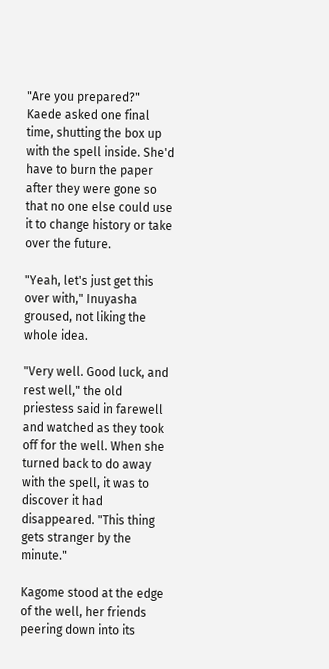"Are you prepared?" Kaede asked one final time, shutting the box up with the spell inside. She'd have to burn the paper after they were gone so that no one else could use it to change history or take over the future.

"Yeah, let's just get this over with," Inuyasha groused, not liking the whole idea.

"Very well. Good luck, and rest well," the old priestess said in farewell and watched as they took off for the well. When she turned back to do away with the spell, it was to discover it had disappeared. "This thing gets stranger by the minute."

Kagome stood at the edge of the well, her friends peering down into its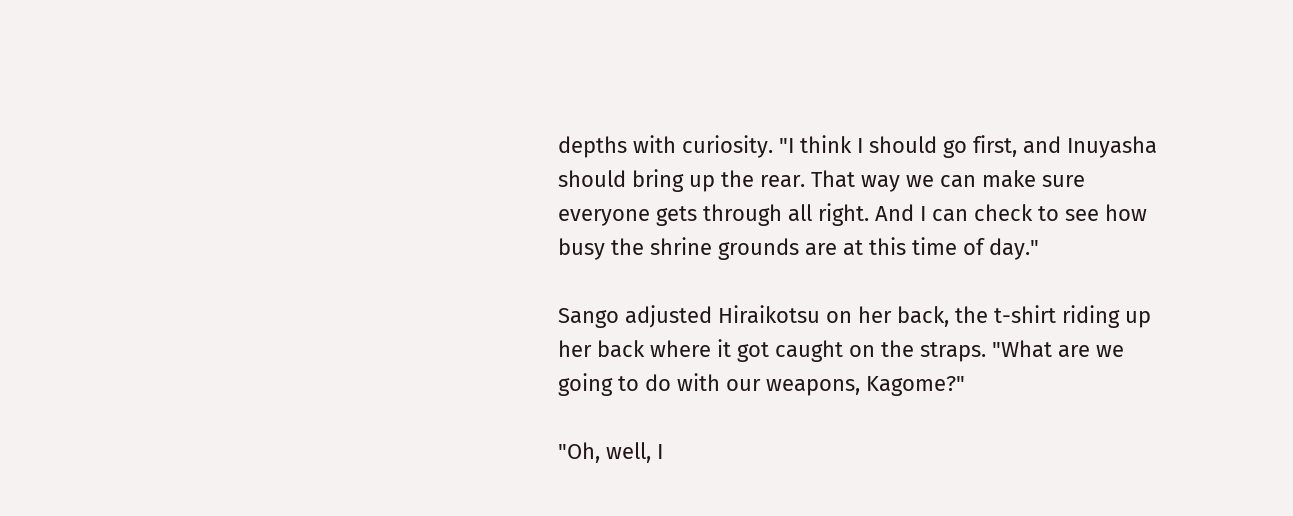depths with curiosity. "I think I should go first, and Inuyasha should bring up the rear. That way we can make sure everyone gets through all right. And I can check to see how busy the shrine grounds are at this time of day."

Sango adjusted Hiraikotsu on her back, the t-shirt riding up her back where it got caught on the straps. "What are we going to do with our weapons, Kagome?"

"Oh, well, I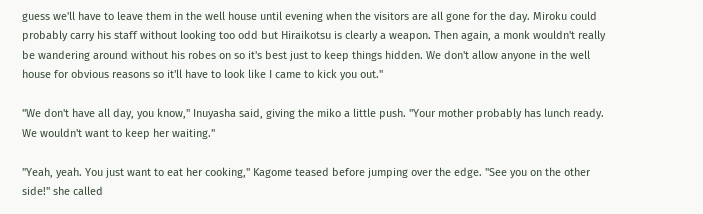guess we'll have to leave them in the well house until evening when the visitors are all gone for the day. Miroku could probably carry his staff without looking too odd but Hiraikotsu is clearly a weapon. Then again, a monk wouldn't really be wandering around without his robes on so it's best just to keep things hidden. We don't allow anyone in the well house for obvious reasons so it'll have to look like I came to kick you out."

"We don't have all day, you know," Inuyasha said, giving the miko a little push. "Your mother probably has lunch ready. We wouldn't want to keep her waiting."

"Yeah, yeah. You just want to eat her cooking," Kagome teased before jumping over the edge. "See you on the other side!" she called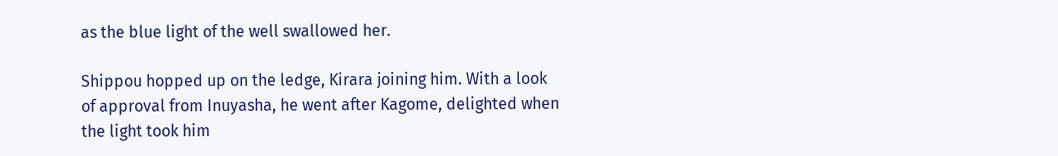as the blue light of the well swallowed her.

Shippou hopped up on the ledge, Kirara joining him. With a look of approval from Inuyasha, he went after Kagome, delighted when the light took him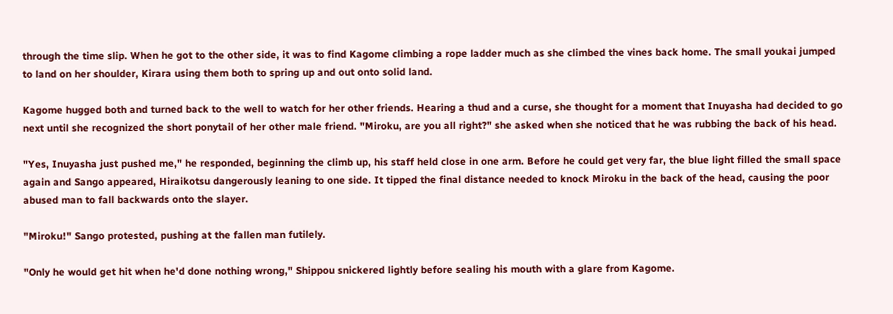through the time slip. When he got to the other side, it was to find Kagome climbing a rope ladder much as she climbed the vines back home. The small youkai jumped to land on her shoulder, Kirara using them both to spring up and out onto solid land.

Kagome hugged both and turned back to the well to watch for her other friends. Hearing a thud and a curse, she thought for a moment that Inuyasha had decided to go next until she recognized the short ponytail of her other male friend. "Miroku, are you all right?" she asked when she noticed that he was rubbing the back of his head.

"Yes, Inuyasha just pushed me," he responded, beginning the climb up, his staff held close in one arm. Before he could get very far, the blue light filled the small space again and Sango appeared, Hiraikotsu dangerously leaning to one side. It tipped the final distance needed to knock Miroku in the back of the head, causing the poor abused man to fall backwards onto the slayer.

"Miroku!" Sango protested, pushing at the fallen man futilely.

"Only he would get hit when he'd done nothing wrong," Shippou snickered lightly before sealing his mouth with a glare from Kagome.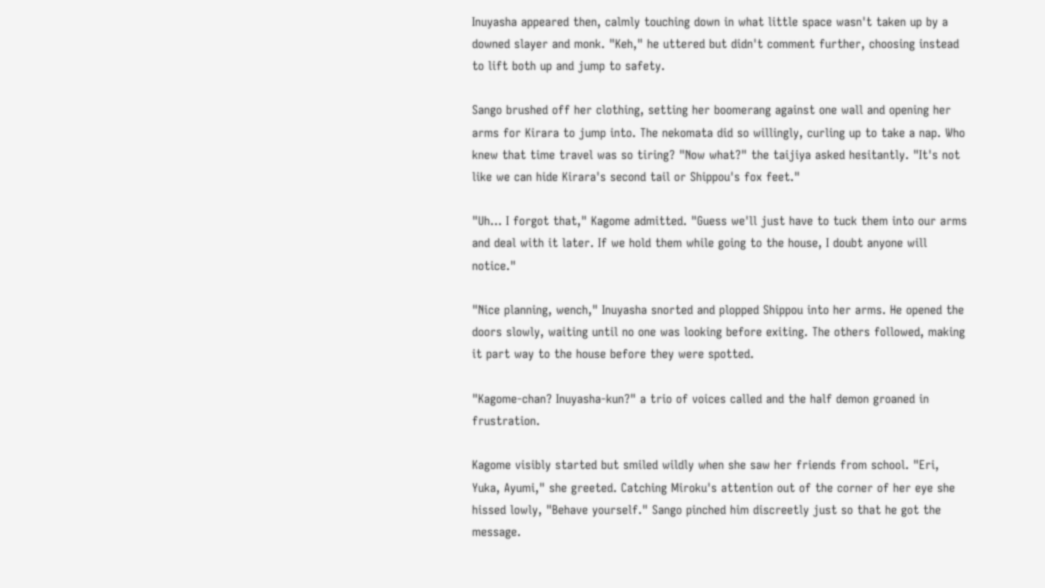Inuyasha appeared then, calmly touching down in what little space wasn't taken up by a downed slayer and monk. "Keh," he uttered but didn't comment further, choosing instead to lift both up and jump to safety.

Sango brushed off her clothing, setting her boomerang against one wall and opening her arms for Kirara to jump into. The nekomata did so willingly, curling up to take a nap. Who knew that time travel was so tiring? "Now what?" the taijiya asked hesitantly. "It's not like we can hide Kirara's second tail or Shippou's fox feet."

"Uh… I forgot that," Kagome admitted. "Guess we'll just have to tuck them into our arms and deal with it later. If we hold them while going to the house, I doubt anyone will notice."

"Nice planning, wench," Inuyasha snorted and plopped Shippou into her arms. He opened the doors slowly, waiting until no one was looking before exiting. The others followed, making it part way to the house before they were spotted.

"Kagome-chan? Inuyasha-kun?" a trio of voices called and the half demon groaned in frustration.

Kagome visibly started but smiled wildly when she saw her friends from school. "Eri, Yuka, Ayumi," she greeted. Catching Miroku's attention out of the corner of her eye she hissed lowly, "Behave yourself." Sango pinched him discreetly just so that he got the message.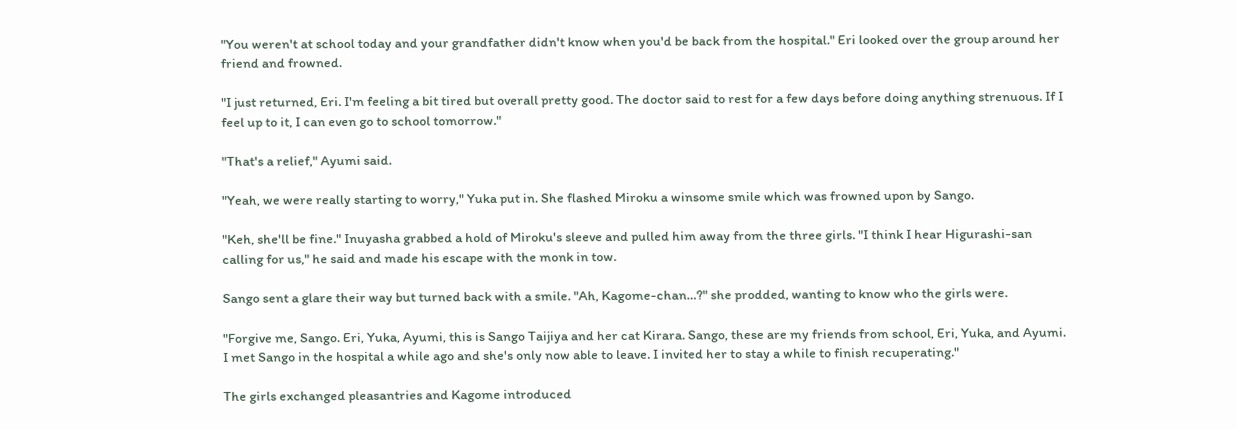"You weren't at school today and your grandfather didn't know when you'd be back from the hospital." Eri looked over the group around her friend and frowned.

"I just returned, Eri. I'm feeling a bit tired but overall pretty good. The doctor said to rest for a few days before doing anything strenuous. If I feel up to it, I can even go to school tomorrow."

"That's a relief," Ayumi said.

"Yeah, we were really starting to worry," Yuka put in. She flashed Miroku a winsome smile which was frowned upon by Sango.

"Keh, she'll be fine." Inuyasha grabbed a hold of Miroku's sleeve and pulled him away from the three girls. "I think I hear Higurashi-san calling for us," he said and made his escape with the monk in tow.

Sango sent a glare their way but turned back with a smile. "Ah, Kagome-chan…?" she prodded, wanting to know who the girls were.

"Forgive me, Sango. Eri, Yuka, Ayumi, this is Sango Taijiya and her cat Kirara. Sango, these are my friends from school, Eri, Yuka, and Ayumi. I met Sango in the hospital a while ago and she's only now able to leave. I invited her to stay a while to finish recuperating."

The girls exchanged pleasantries and Kagome introduced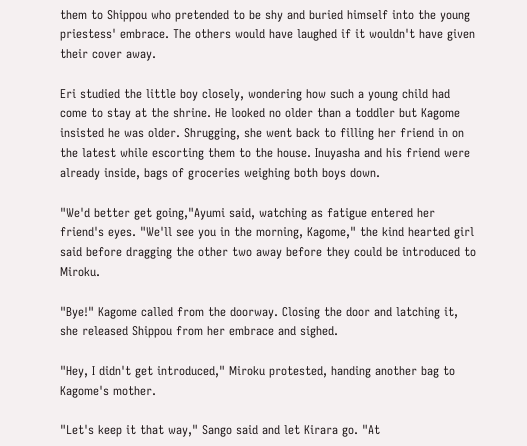them to Shippou who pretended to be shy and buried himself into the young priestess' embrace. The others would have laughed if it wouldn't have given their cover away.

Eri studied the little boy closely, wondering how such a young child had come to stay at the shrine. He looked no older than a toddler but Kagome insisted he was older. Shrugging, she went back to filling her friend in on the latest while escorting them to the house. Inuyasha and his friend were already inside, bags of groceries weighing both boys down.

"We'd better get going,"Ayumi said, watching as fatigue entered her friend's eyes. "We'll see you in the morning, Kagome," the kind hearted girl said before dragging the other two away before they could be introduced to Miroku.

"Bye!" Kagome called from the doorway. Closing the door and latching it, she released Shippou from her embrace and sighed.

"Hey, I didn't get introduced," Miroku protested, handing another bag to Kagome's mother.

"Let's keep it that way," Sango said and let Kirara go. "At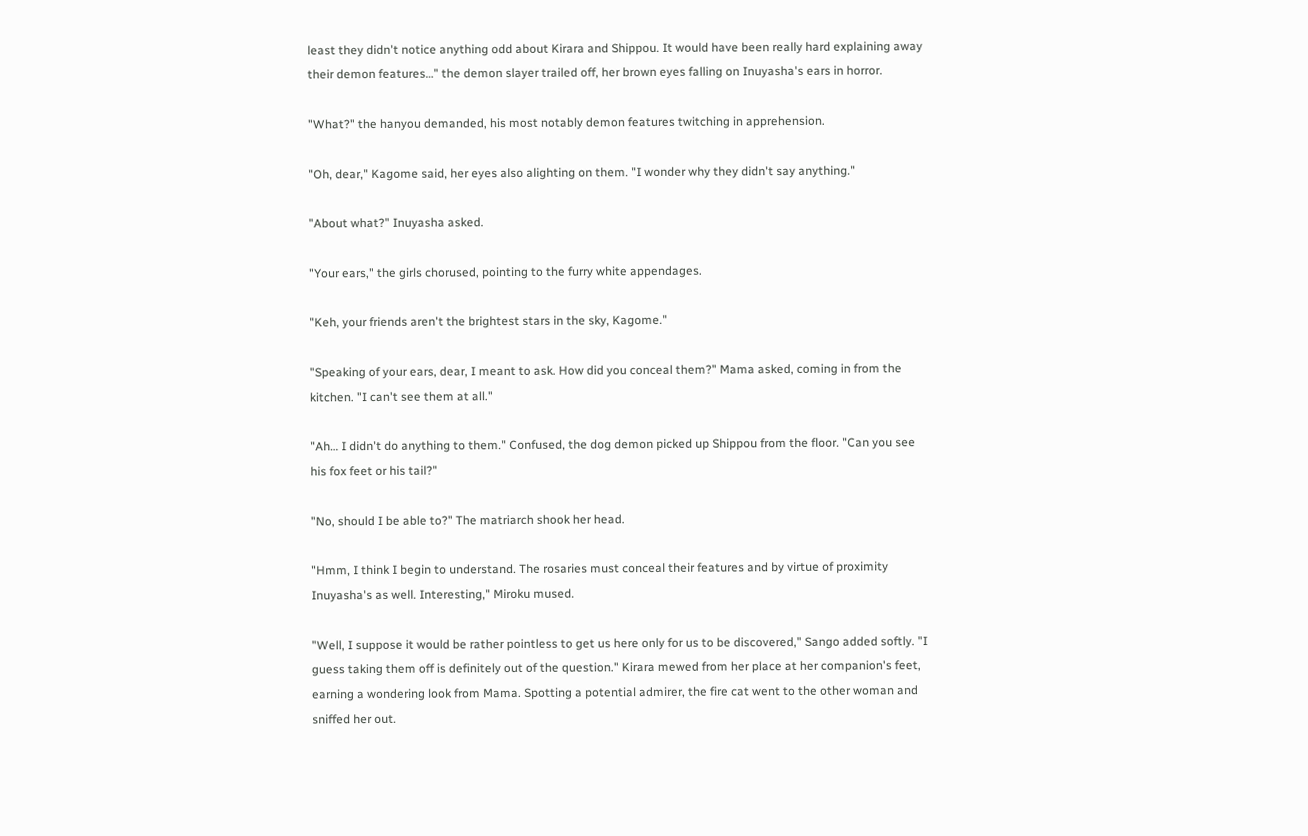least they didn't notice anything odd about Kirara and Shippou. It would have been really hard explaining away their demon features…" the demon slayer trailed off, her brown eyes falling on Inuyasha's ears in horror.

"What?" the hanyou demanded, his most notably demon features twitching in apprehension.

"Oh, dear," Kagome said, her eyes also alighting on them. "I wonder why they didn't say anything."

"About what?" Inuyasha asked.

"Your ears," the girls chorused, pointing to the furry white appendages.

"Keh, your friends aren't the brightest stars in the sky, Kagome."

"Speaking of your ears, dear, I meant to ask. How did you conceal them?" Mama asked, coming in from the kitchen. "I can't see them at all."

"Ah… I didn't do anything to them." Confused, the dog demon picked up Shippou from the floor. "Can you see his fox feet or his tail?"

"No, should I be able to?" The matriarch shook her head.

"Hmm, I think I begin to understand. The rosaries must conceal their features and by virtue of proximity Inuyasha's as well. Interesting," Miroku mused.

"Well, I suppose it would be rather pointless to get us here only for us to be discovered," Sango added softly. "I guess taking them off is definitely out of the question." Kirara mewed from her place at her companion's feet, earning a wondering look from Mama. Spotting a potential admirer, the fire cat went to the other woman and sniffed her out.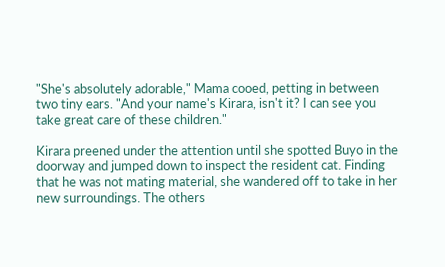"She's absolutely adorable," Mama cooed, petting in between two tiny ears. "And your name's Kirara, isn't it? I can see you take great care of these children."

Kirara preened under the attention until she spotted Buyo in the doorway and jumped down to inspect the resident cat. Finding that he was not mating material, she wandered off to take in her new surroundings. The others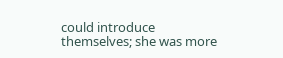could introduce themselves; she was more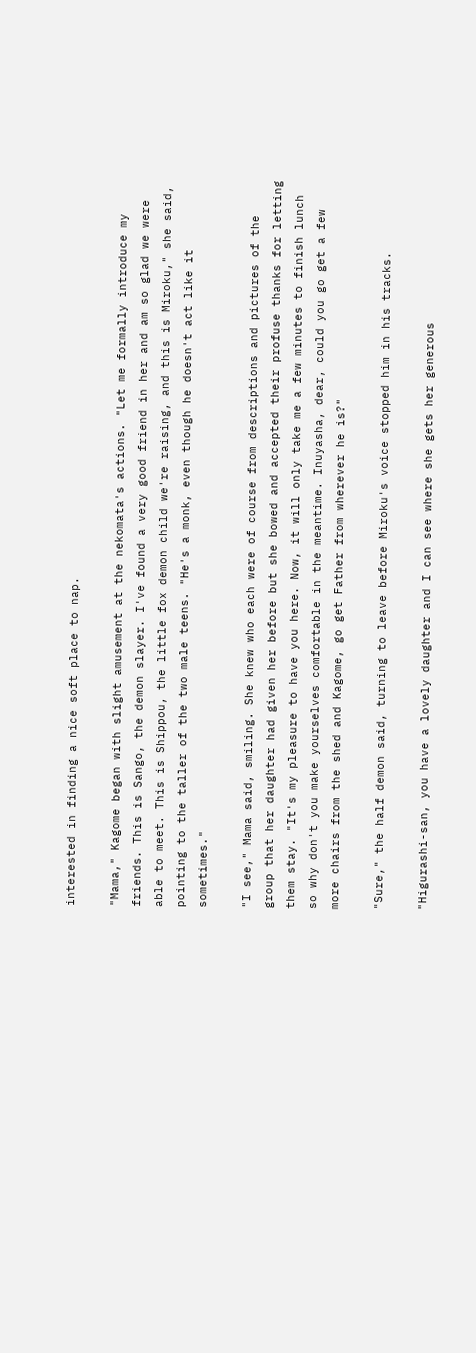interested in finding a nice soft place to nap.

"Mama," Kagome began with slight amusement at the nekomata's actions. "Let me formally introduce my friends. This is Sango, the demon slayer. I've found a very good friend in her and am so glad we were able to meet. This is Shippou, the little fox demon child we're raising, and this is Miroku," she said, pointing to the taller of the two male teens. "He's a monk, even though he doesn't act like it sometimes."

"I see," Mama said, smiling. She knew who each were of course from descriptions and pictures of the group that her daughter had given her before but she bowed and accepted their profuse thanks for letting them stay. "It's my pleasure to have you here. Now, it will only take me a few minutes to finish lunch so why don't you make yourselves comfortable in the meantime. Inuyasha, dear, could you go get a few more chairs from the shed and Kagome, go get Father from wherever he is?"

"Sure," the half demon said, turning to leave before Miroku's voice stopped him in his tracks.

"Higurashi-san, you have a lovely daughter and I can see where she gets her generous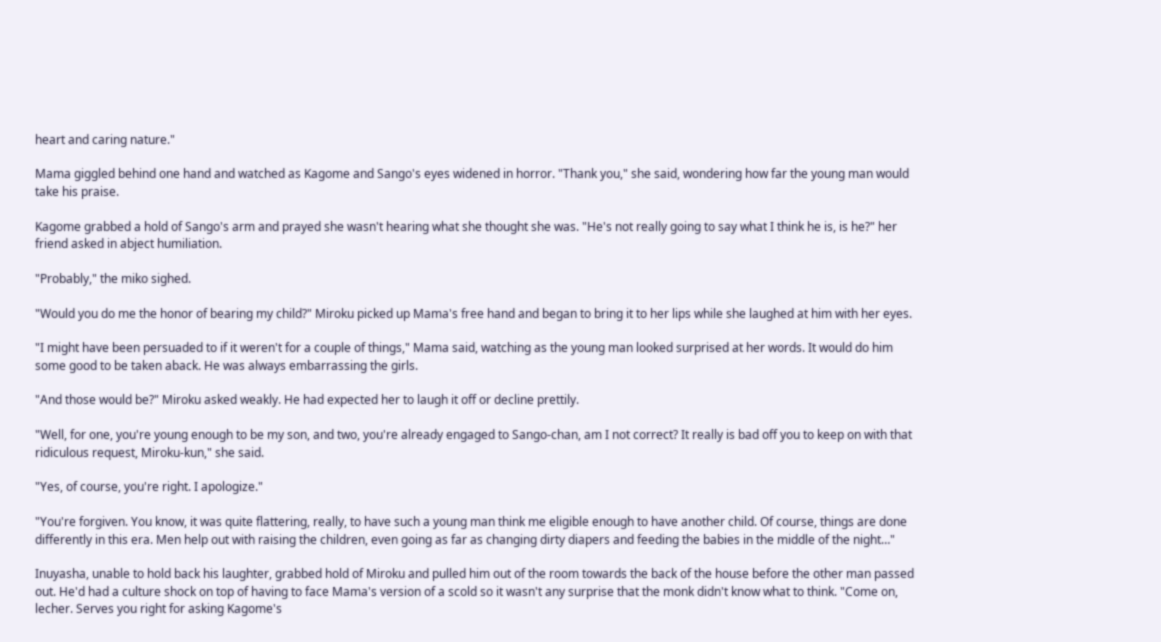heart and caring nature."

Mama giggled behind one hand and watched as Kagome and Sango's eyes widened in horror. "Thank you," she said, wondering how far the young man would take his praise.

Kagome grabbed a hold of Sango's arm and prayed she wasn't hearing what she thought she was. "He's not really going to say what I think he is, is he?" her friend asked in abject humiliation.

"Probably," the miko sighed.

"Would you do me the honor of bearing my child?" Miroku picked up Mama's free hand and began to bring it to her lips while she laughed at him with her eyes.

"I might have been persuaded to if it weren't for a couple of things," Mama said, watching as the young man looked surprised at her words. It would do him some good to be taken aback. He was always embarrassing the girls.

"And those would be?" Miroku asked weakly. He had expected her to laugh it off or decline prettily.

"Well, for one, you're young enough to be my son, and two, you're already engaged to Sango-chan, am I not correct? It really is bad off you to keep on with that ridiculous request, Miroku-kun," she said.

"Yes, of course, you're right. I apologize."

"You're forgiven. You know, it was quite flattering, really, to have such a young man think me eligible enough to have another child. Of course, things are done differently in this era. Men help out with raising the children, even going as far as changing dirty diapers and feeding the babies in the middle of the night…"

Inuyasha, unable to hold back his laughter, grabbed hold of Miroku and pulled him out of the room towards the back of the house before the other man passed out. He'd had a culture shock on top of having to face Mama's version of a scold so it wasn't any surprise that the monk didn't know what to think. "Come on, lecher. Serves you right for asking Kagome's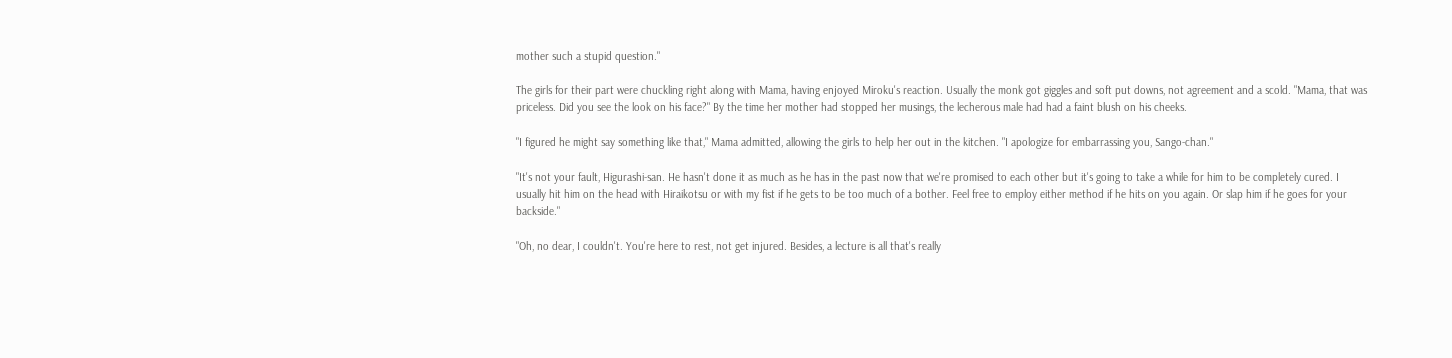mother such a stupid question."

The girls for their part were chuckling right along with Mama, having enjoyed Miroku's reaction. Usually the monk got giggles and soft put downs, not agreement and a scold. "Mama, that was priceless. Did you see the look on his face?" By the time her mother had stopped her musings, the lecherous male had had a faint blush on his cheeks.

"I figured he might say something like that," Mama admitted, allowing the girls to help her out in the kitchen. "I apologize for embarrassing you, Sango-chan."

"It's not your fault, Higurashi-san. He hasn't done it as much as he has in the past now that we're promised to each other but it's going to take a while for him to be completely cured. I usually hit him on the head with Hiraikotsu or with my fist if he gets to be too much of a bother. Feel free to employ either method if he hits on you again. Or slap him if he goes for your backside."

"Oh, no dear, I couldn't. You're here to rest, not get injured. Besides, a lecture is all that's really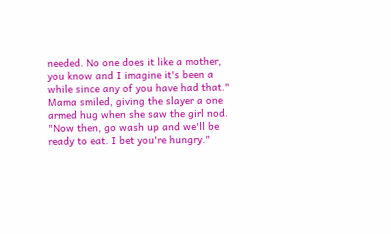needed. No one does it like a mother, you know and I imagine it's been a while since any of you have had that." Mama smiled, giving the slayer a one armed hug when she saw the girl nod. "Now then, go wash up and we'll be ready to eat. I bet you're hungry."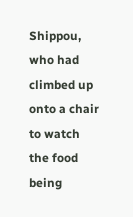Shippou, who had climbed up onto a chair to watch the food being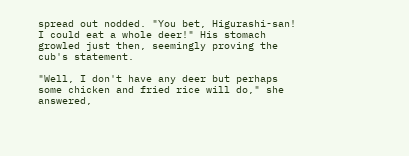spread out nodded. "You bet, Higurashi-san! I could eat a whole deer!" His stomach growled just then, seemingly proving the cub's statement.

"Well, I don't have any deer but perhaps some chicken and fried rice will do," she answered,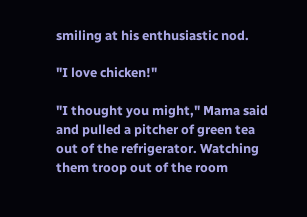smiling at his enthusiastic nod.

"I love chicken!"

"I thought you might," Mama said and pulled a pitcher of green tea out of the refrigerator. Watching them troop out of the room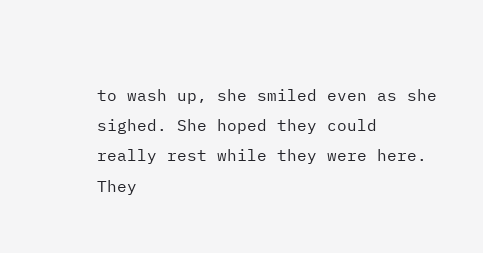to wash up, she smiled even as she sighed. She hoped they could really rest while they were here. They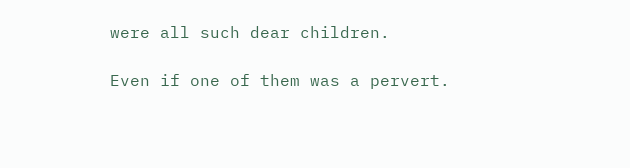were all such dear children.

Even if one of them was a pervert.